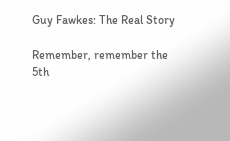Guy Fawkes: The Real Story

Remember, remember the 5th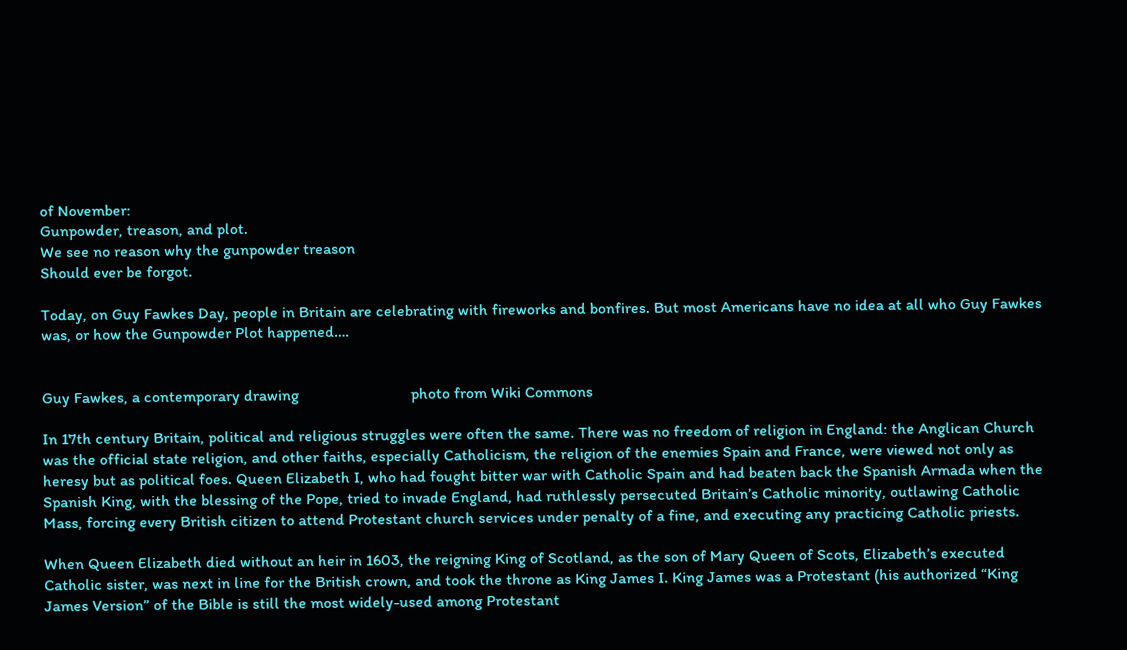of November:
Gunpowder, treason, and plot.
We see no reason why the gunpowder treason
Should ever be forgot.

Today, on Guy Fawkes Day, people in Britain are celebrating with fireworks and bonfires. But most Americans have no idea at all who Guy Fawkes was, or how the Gunpowder Plot happened….


Guy Fawkes, a contemporary drawing                            photo from Wiki Commons

In 17th century Britain, political and religious struggles were often the same. There was no freedom of religion in England: the Anglican Church was the official state religion, and other faiths, especially Catholicism, the religion of the enemies Spain and France, were viewed not only as heresy but as political foes. Queen Elizabeth I, who had fought bitter war with Catholic Spain and had beaten back the Spanish Armada when the Spanish King, with the blessing of the Pope, tried to invade England, had ruthlessly persecuted Britain’s Catholic minority, outlawing Catholic Mass, forcing every British citizen to attend Protestant church services under penalty of a fine, and executing any practicing Catholic priests.

When Queen Elizabeth died without an heir in 1603, the reigning King of Scotland, as the son of Mary Queen of Scots, Elizabeth’s executed Catholic sister, was next in line for the British crown, and took the throne as King James I. King James was a Protestant (his authorized “King James Version” of the Bible is still the most widely-used among Protestant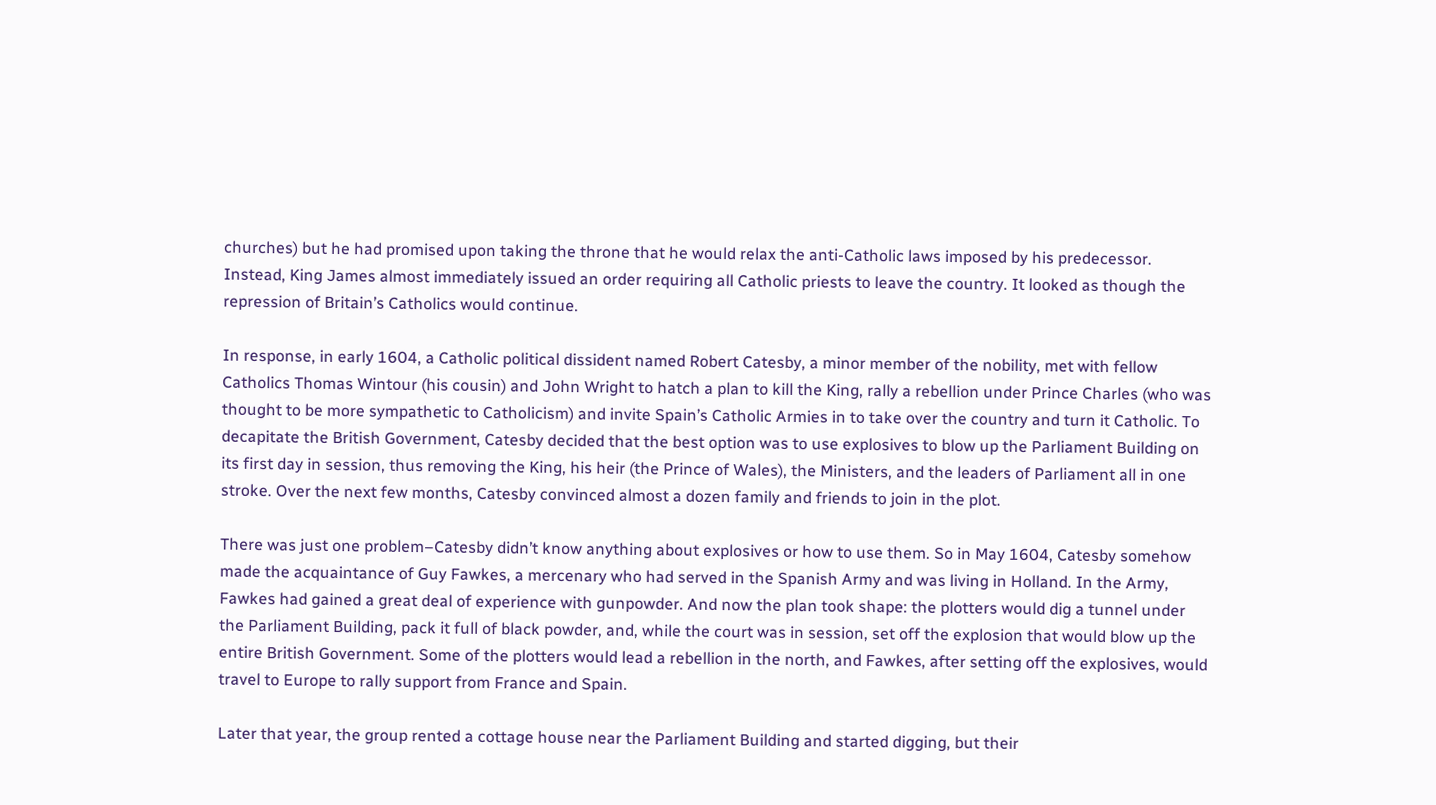churches) but he had promised upon taking the throne that he would relax the anti-Catholic laws imposed by his predecessor. Instead, King James almost immediately issued an order requiring all Catholic priests to leave the country. It looked as though the repression of Britain’s Catholics would continue.

In response, in early 1604, a Catholic political dissident named Robert Catesby, a minor member of the nobility, met with fellow Catholics Thomas Wintour (his cousin) and John Wright to hatch a plan to kill the King, rally a rebellion under Prince Charles (who was thought to be more sympathetic to Catholicism) and invite Spain’s Catholic Armies in to take over the country and turn it Catholic. To decapitate the British Government, Catesby decided that the best option was to use explosives to blow up the Parliament Building on its first day in session, thus removing the King, his heir (the Prince of Wales), the Ministers, and the leaders of Parliament all in one stroke. Over the next few months, Catesby convinced almost a dozen family and friends to join in the plot.

There was just one problem–Catesby didn’t know anything about explosives or how to use them. So in May 1604, Catesby somehow made the acquaintance of Guy Fawkes, a mercenary who had served in the Spanish Army and was living in Holland. In the Army, Fawkes had gained a great deal of experience with gunpowder. And now the plan took shape: the plotters would dig a tunnel under the Parliament Building, pack it full of black powder, and, while the court was in session, set off the explosion that would blow up the entire British Government. Some of the plotters would lead a rebellion in the north, and Fawkes, after setting off the explosives, would travel to Europe to rally support from France and Spain.

Later that year, the group rented a cottage house near the Parliament Building and started digging, but their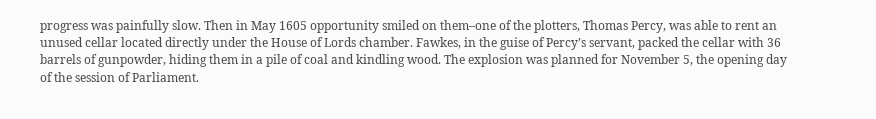progress was painfully slow. Then in May 1605 opportunity smiled on them–one of the plotters, Thomas Percy, was able to rent an unused cellar located directly under the House of Lords chamber. Fawkes, in the guise of Percy’s servant, packed the cellar with 36 barrels of gunpowder, hiding them in a pile of coal and kindling wood. The explosion was planned for November 5, the opening day of the session of Parliament.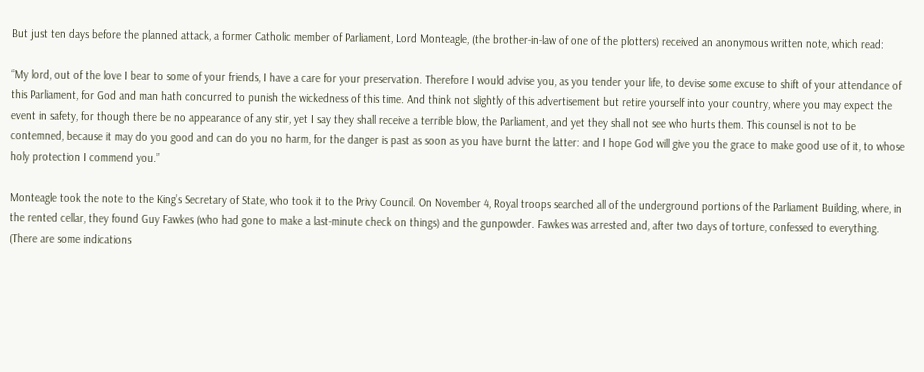But just ten days before the planned attack, a former Catholic member of Parliament, Lord Monteagle, (the brother-in-law of one of the plotters) received an anonymous written note, which read:

“My lord, out of the love I bear to some of your friends, I have a care for your preservation. Therefore I would advise you, as you tender your life, to devise some excuse to shift of your attendance of this Parliament, for God and man hath concurred to punish the wickedness of this time. And think not slightly of this advertisement but retire yourself into your country, where you may expect the event in safety, for though there be no appearance of any stir, yet I say they shall receive a terrible blow, the Parliament, and yet they shall not see who hurts them. This counsel is not to be contemned, because it may do you good and can do you no harm, for the danger is past as soon as you have burnt the latter: and I hope God will give you the grace to make good use of it, to whose holy protection I commend you.”

Monteagle took the note to the King’s Secretary of State, who took it to the Privy Council. On November 4, Royal troops searched all of the underground portions of the Parliament Building, where, in the rented cellar, they found Guy Fawkes (who had gone to make a last-minute check on things) and the gunpowder. Fawkes was arrested and, after two days of torture, confessed to everything. (There are some indications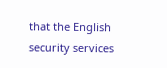that the English security services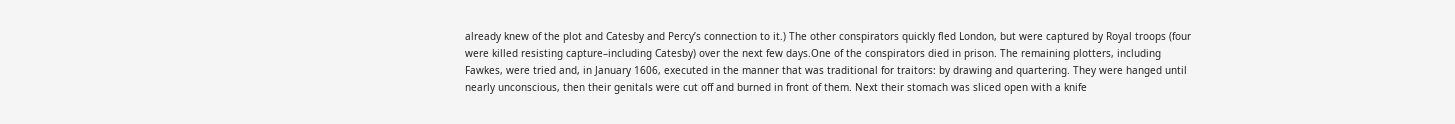already knew of the plot and Catesby and Percy’s connection to it.) The other conspirators quickly fled London, but were captured by Royal troops (four were killed resisting capture–including Catesby) over the next few days.One of the conspirators died in prison. The remaining plotters, including Fawkes, were tried and, in January 1606, executed in the manner that was traditional for traitors: by drawing and quartering. They were hanged until nearly unconscious, then their genitals were cut off and burned in front of them. Next their stomach was sliced open with a knife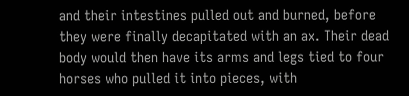and their intestines pulled out and burned, before they were finally decapitated with an ax. Their dead body would then have its arms and legs tied to four horses who pulled it into pieces, with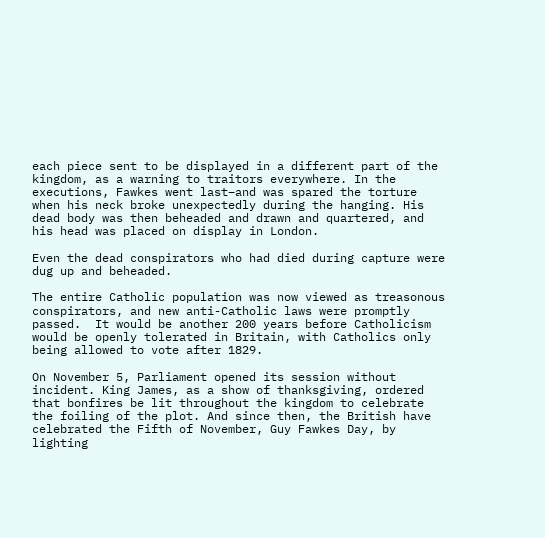each piece sent to be displayed in a different part of the kingdom, as a warning to traitors everywhere. In the executions, Fawkes went last–and was spared the torture when his neck broke unexpectedly during the hanging. His dead body was then beheaded and drawn and quartered, and his head was placed on display in London.

Even the dead conspirators who had died during capture were dug up and beheaded.

The entire Catholic population was now viewed as treasonous conspirators, and new anti-Catholic laws were promptly passed.  It would be another 200 years before Catholicism would be openly tolerated in Britain, with Catholics only being allowed to vote after 1829.

On November 5, Parliament opened its session without incident. King James, as a show of thanksgiving, ordered that bonfires be lit throughout the kingdom to celebrate the foiling of the plot. And since then, the British have celebrated the Fifth of November, Guy Fawkes Day, by lighting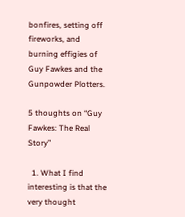bonfires, setting off fireworks, and burning effigies of Guy Fawkes and the Gunpowder Plotters.

5 thoughts on “Guy Fawkes: The Real Story”

  1. What I find interesting is that the very thought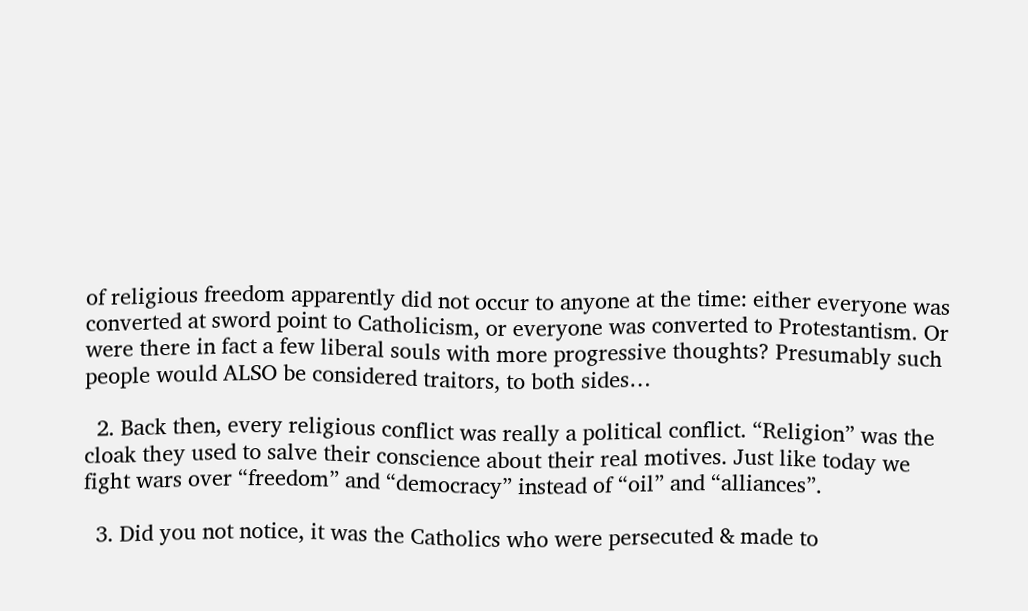of religious freedom apparently did not occur to anyone at the time: either everyone was converted at sword point to Catholicism, or everyone was converted to Protestantism. Or were there in fact a few liberal souls with more progressive thoughts? Presumably such people would ALSO be considered traitors, to both sides…

  2. Back then, every religious conflict was really a political conflict. “Religion” was the cloak they used to salve their conscience about their real motives. Just like today we fight wars over “freedom” and “democracy” instead of “oil” and “alliances”.

  3. Did you not notice, it was the Catholics who were persecuted & made to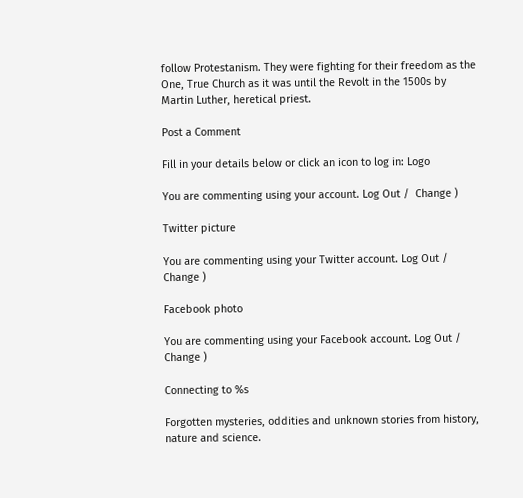follow Protestanism. They were fighting for their freedom as the One, True Church as it was until the Revolt in the 1500s by Martin Luther, heretical priest.

Post a Comment

Fill in your details below or click an icon to log in: Logo

You are commenting using your account. Log Out /  Change )

Twitter picture

You are commenting using your Twitter account. Log Out /  Change )

Facebook photo

You are commenting using your Facebook account. Log Out /  Change )

Connecting to %s

Forgotten mysteries, oddities and unknown stories from history, nature and science.